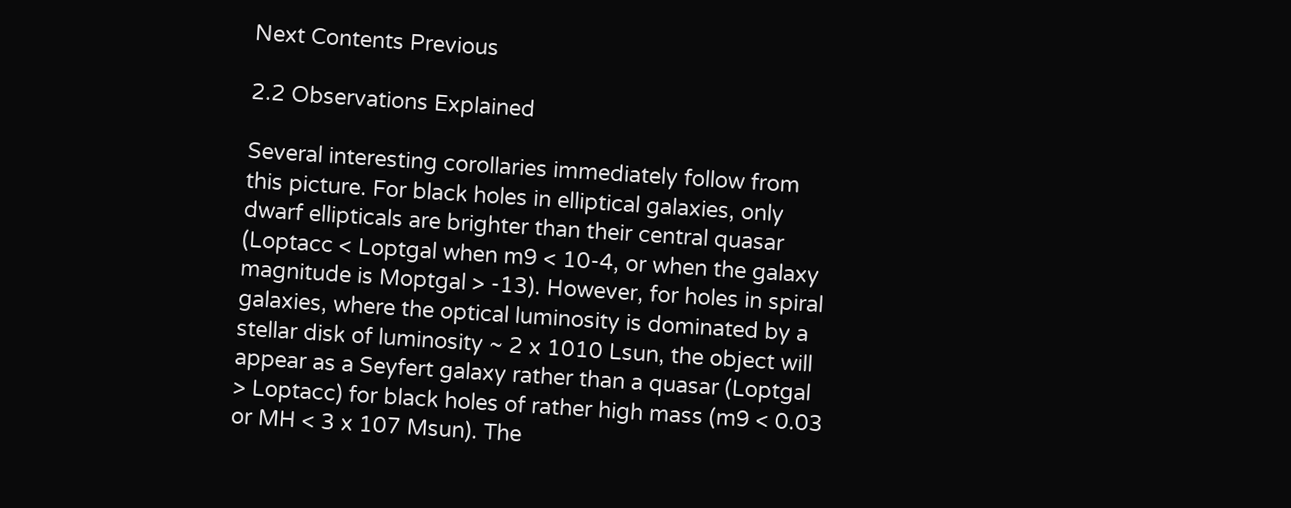Next Contents Previous

2.2 Observations Explained

Several interesting corollaries immediately follow from this picture. For black holes in elliptical galaxies, only dwarf ellipticals are brighter than their central quasar (Loptacc < Loptgal when m9 < 10-4, or when the galaxy magnitude is Moptgal > -13). However, for holes in spiral galaxies, where the optical luminosity is dominated by a stellar disk of luminosity ~ 2 x 1010 Lsun, the object will appear as a Seyfert galaxy rather than a quasar (Loptgal > Loptacc) for black holes of rather high mass (m9 < 0.03 or MH < 3 x 107 Msun). The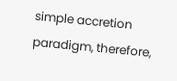simple accretion paradigm, therefore,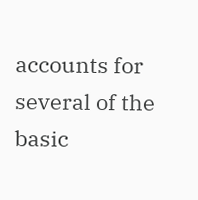accounts for several of the basic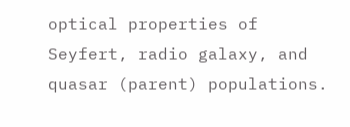optical properties of Seyfert, radio galaxy, and quasar (parent) populations.